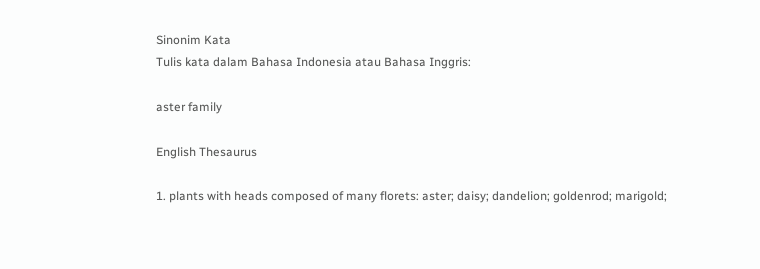Sinonim Kata
Tulis kata dalam Bahasa Indonesia atau Bahasa Inggris:

aster family

English Thesaurus

1. plants with heads composed of many florets: aster; daisy; dandelion; goldenrod; marigold;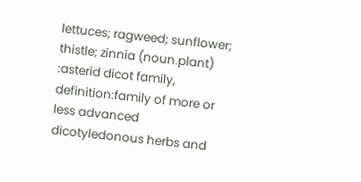lettuces; ragweed; sunflower; thistle; zinnia (noun.plant)
:asterid dicot family,
definition:family of more or less advanced dicotyledonous herbs and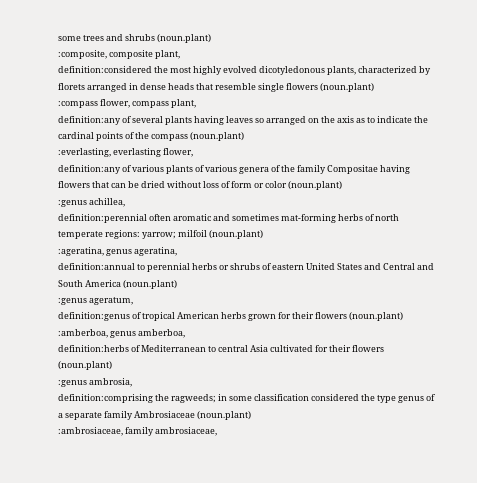some trees and shrubs (noun.plant)
:composite, composite plant,
definition:considered the most highly evolved dicotyledonous plants, characterized by florets arranged in dense heads that resemble single flowers (noun.plant)
:compass flower, compass plant,
definition:any of several plants having leaves so arranged on the axis as to indicate the cardinal points of the compass (noun.plant)
:everlasting, everlasting flower,
definition:any of various plants of various genera of the family Compositae having flowers that can be dried without loss of form or color (noun.plant)
:genus achillea,
definition:perennial often aromatic and sometimes mat-forming herbs of north temperate regions: yarrow; milfoil (noun.plant)
:ageratina, genus ageratina,
definition:annual to perennial herbs or shrubs of eastern United States and Central and South America (noun.plant)
:genus ageratum,
definition:genus of tropical American herbs grown for their flowers (noun.plant)
:amberboa, genus amberboa,
definition:herbs of Mediterranean to central Asia cultivated for their flowers (noun.plant)
:genus ambrosia,
definition:comprising the ragweeds; in some classification considered the type genus of a separate family Ambrosiaceae (noun.plant)
:ambrosiaceae, family ambrosiaceae,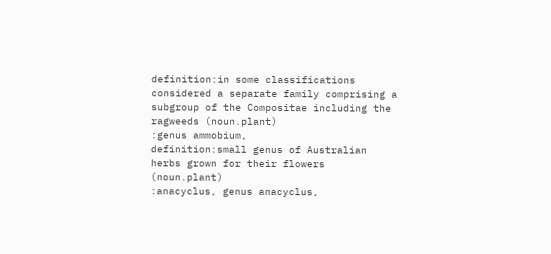definition:in some classifications considered a separate family comprising a subgroup of the Compositae including the ragweeds (noun.plant)
:genus ammobium,
definition:small genus of Australian herbs grown for their flowers (noun.plant)
:anacyclus, genus anacyclus,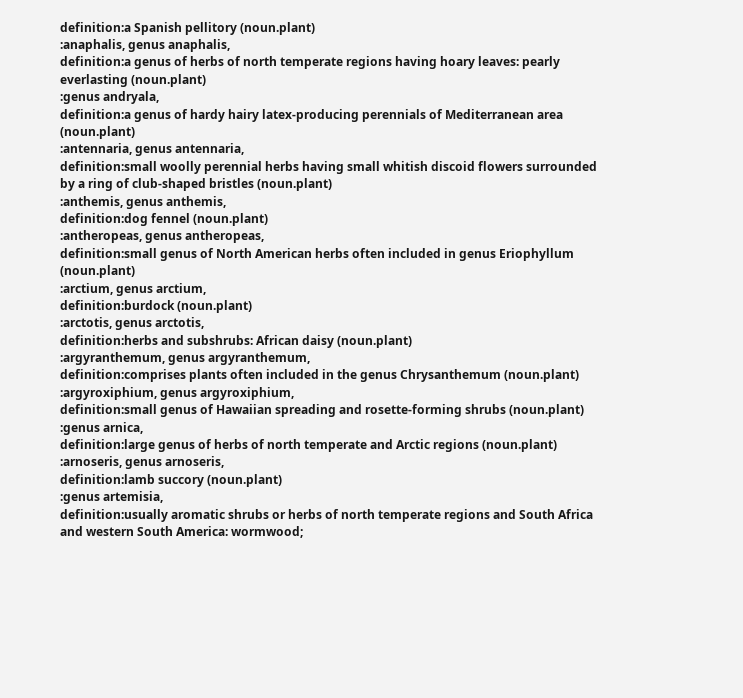definition:a Spanish pellitory (noun.plant)
:anaphalis, genus anaphalis,
definition:a genus of herbs of north temperate regions having hoary leaves: pearly everlasting (noun.plant)
:genus andryala,
definition:a genus of hardy hairy latex-producing perennials of Mediterranean area (noun.plant)
:antennaria, genus antennaria,
definition:small woolly perennial herbs having small whitish discoid flowers surrounded by a ring of club-shaped bristles (noun.plant)
:anthemis, genus anthemis,
definition:dog fennel (noun.plant)
:antheropeas, genus antheropeas,
definition:small genus of North American herbs often included in genus Eriophyllum (noun.plant)
:arctium, genus arctium,
definition:burdock (noun.plant)
:arctotis, genus arctotis,
definition:herbs and subshrubs: African daisy (noun.plant)
:argyranthemum, genus argyranthemum,
definition:comprises plants often included in the genus Chrysanthemum (noun.plant)
:argyroxiphium, genus argyroxiphium,
definition:small genus of Hawaiian spreading and rosette-forming shrubs (noun.plant)
:genus arnica,
definition:large genus of herbs of north temperate and Arctic regions (noun.plant)
:arnoseris, genus arnoseris,
definition:lamb succory (noun.plant)
:genus artemisia,
definition:usually aromatic shrubs or herbs of north temperate regions and South Africa and western South America: wormwood;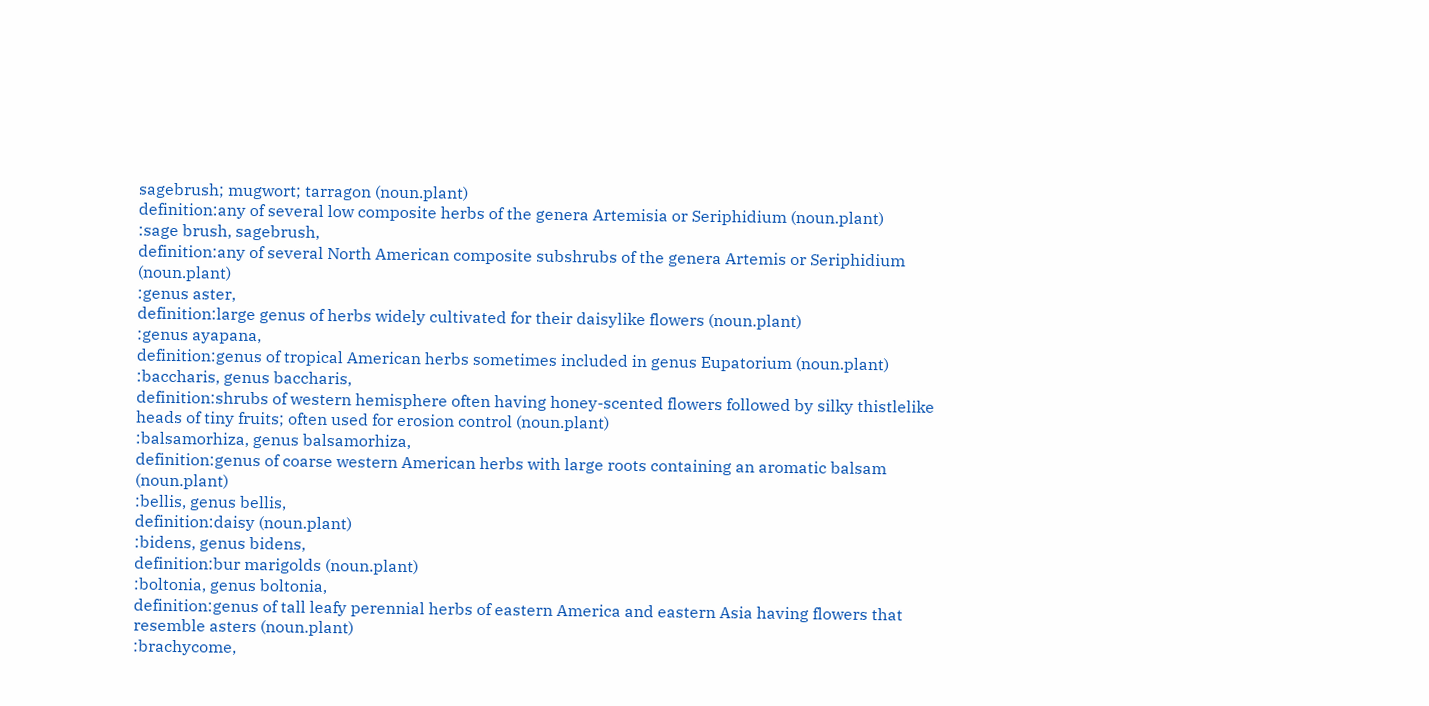sagebrush; mugwort; tarragon (noun.plant)
definition:any of several low composite herbs of the genera Artemisia or Seriphidium (noun.plant)
:sage brush, sagebrush,
definition:any of several North American composite subshrubs of the genera Artemis or Seriphidium (noun.plant)
:genus aster,
definition:large genus of herbs widely cultivated for their daisylike flowers (noun.plant)
:genus ayapana,
definition:genus of tropical American herbs sometimes included in genus Eupatorium (noun.plant)
:baccharis, genus baccharis,
definition:shrubs of western hemisphere often having honey-scented flowers followed by silky thistlelike heads of tiny fruits; often used for erosion control (noun.plant)
:balsamorhiza, genus balsamorhiza,
definition:genus of coarse western American herbs with large roots containing an aromatic balsam (noun.plant)
:bellis, genus bellis,
definition:daisy (noun.plant)
:bidens, genus bidens,
definition:bur marigolds (noun.plant)
:boltonia, genus boltonia,
definition:genus of tall leafy perennial herbs of eastern America and eastern Asia having flowers that resemble asters (noun.plant)
:brachycome,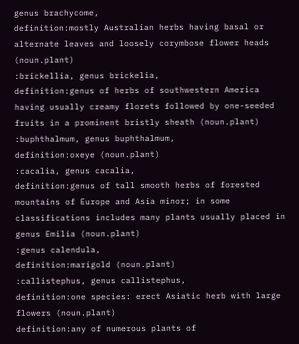genus brachycome,
definition:mostly Australian herbs having basal or alternate leaves and loosely corymbose flower heads (noun.plant)
:brickellia, genus brickelia,
definition:genus of herbs of southwestern America having usually creamy florets followed by one-seeded fruits in a prominent bristly sheath (noun.plant)
:buphthalmum, genus buphthalmum,
definition:oxeye (noun.plant)
:cacalia, genus cacalia,
definition:genus of tall smooth herbs of forested mountains of Europe and Asia minor; in some classifications includes many plants usually placed in genus Emilia (noun.plant)
:genus calendula,
definition:marigold (noun.plant)
:callistephus, genus callistephus,
definition:one species: erect Asiatic herb with large flowers (noun.plant)
definition:any of numerous plants of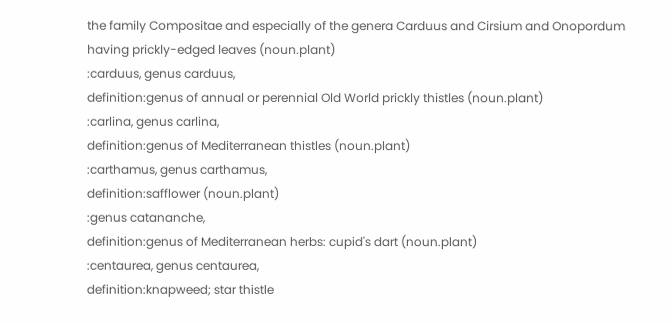the family Compositae and especially of the genera Carduus and Cirsium and Onopordum having prickly-edged leaves (noun.plant)
:carduus, genus carduus,
definition:genus of annual or perennial Old World prickly thistles (noun.plant)
:carlina, genus carlina,
definition:genus of Mediterranean thistles (noun.plant)
:carthamus, genus carthamus,
definition:safflower (noun.plant)
:genus catananche,
definition:genus of Mediterranean herbs: cupid's dart (noun.plant)
:centaurea, genus centaurea,
definition:knapweed; star thistle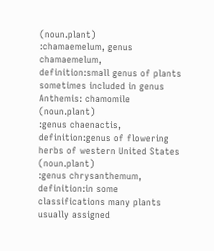(noun.plant)
:chamaemelum, genus chamaemelum,
definition:small genus of plants sometimes included in genus Anthemis: chamomile (noun.plant)
:genus chaenactis,
definition:genus of flowering herbs of western United States (noun.plant)
:genus chrysanthemum,
definition:in some classifications many plants usually assigned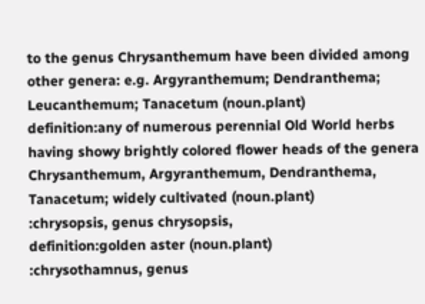to the genus Chrysanthemum have been divided among other genera: e.g. Argyranthemum; Dendranthema; Leucanthemum; Tanacetum (noun.plant)
definition:any of numerous perennial Old World herbs having showy brightly colored flower heads of the genera Chrysanthemum, Argyranthemum, Dendranthema, Tanacetum; widely cultivated (noun.plant)
:chrysopsis, genus chrysopsis,
definition:golden aster (noun.plant)
:chrysothamnus, genus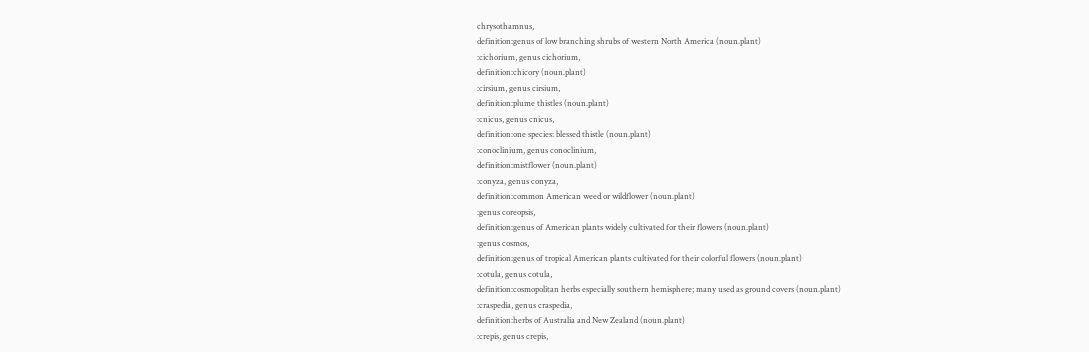chrysothamnus,
definition:genus of low branching shrubs of western North America (noun.plant)
:cichorium, genus cichorium,
definition:chicory (noun.plant)
:cirsium, genus cirsium,
definition:plume thistles (noun.plant)
:cnicus, genus cnicus,
definition:one species: blessed thistle (noun.plant)
:conoclinium, genus conoclinium,
definition:mistflower (noun.plant)
:conyza, genus conyza,
definition:common American weed or wildflower (noun.plant)
:genus coreopsis,
definition:genus of American plants widely cultivated for their flowers (noun.plant)
:genus cosmos,
definition:genus of tropical American plants cultivated for their colorful flowers (noun.plant)
:cotula, genus cotula,
definition:cosmopolitan herbs especially southern hemisphere; many used as ground covers (noun.plant)
:craspedia, genus craspedia,
definition:herbs of Australia and New Zealand (noun.plant)
:crepis, genus crepis,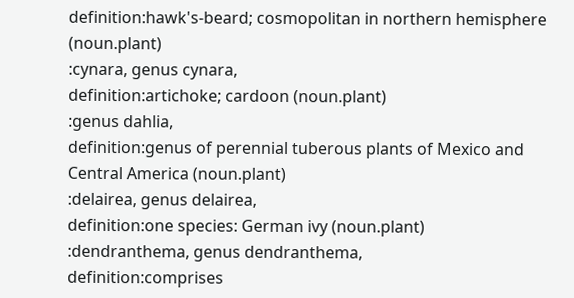definition:hawk's-beard; cosmopolitan in northern hemisphere (noun.plant)
:cynara, genus cynara,
definition:artichoke; cardoon (noun.plant)
:genus dahlia,
definition:genus of perennial tuberous plants of Mexico and Central America (noun.plant)
:delairea, genus delairea,
definition:one species: German ivy (noun.plant)
:dendranthema, genus dendranthema,
definition:comprises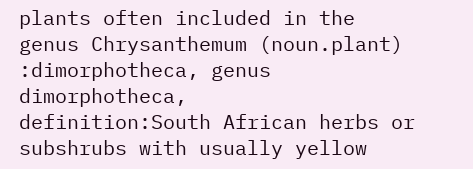plants often included in the genus Chrysanthemum (noun.plant)
:dimorphotheca, genus dimorphotheca,
definition:South African herbs or subshrubs with usually yellow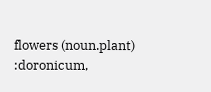flowers (noun.plant)
:doronicum,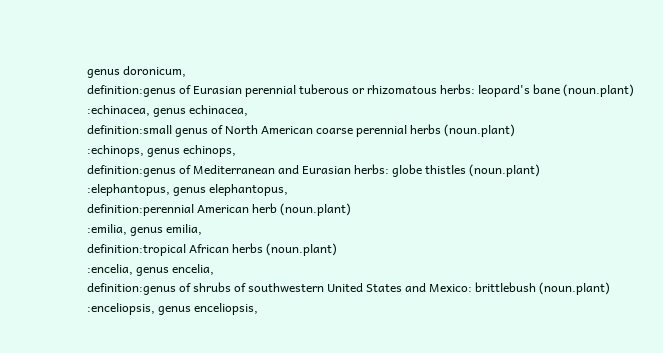genus doronicum,
definition:genus of Eurasian perennial tuberous or rhizomatous herbs: leopard's bane (noun.plant)
:echinacea, genus echinacea,
definition:small genus of North American coarse perennial herbs (noun.plant)
:echinops, genus echinops,
definition:genus of Mediterranean and Eurasian herbs: globe thistles (noun.plant)
:elephantopus, genus elephantopus,
definition:perennial American herb (noun.plant)
:emilia, genus emilia,
definition:tropical African herbs (noun.plant)
:encelia, genus encelia,
definition:genus of shrubs of southwestern United States and Mexico: brittlebush (noun.plant)
:enceliopsis, genus enceliopsis,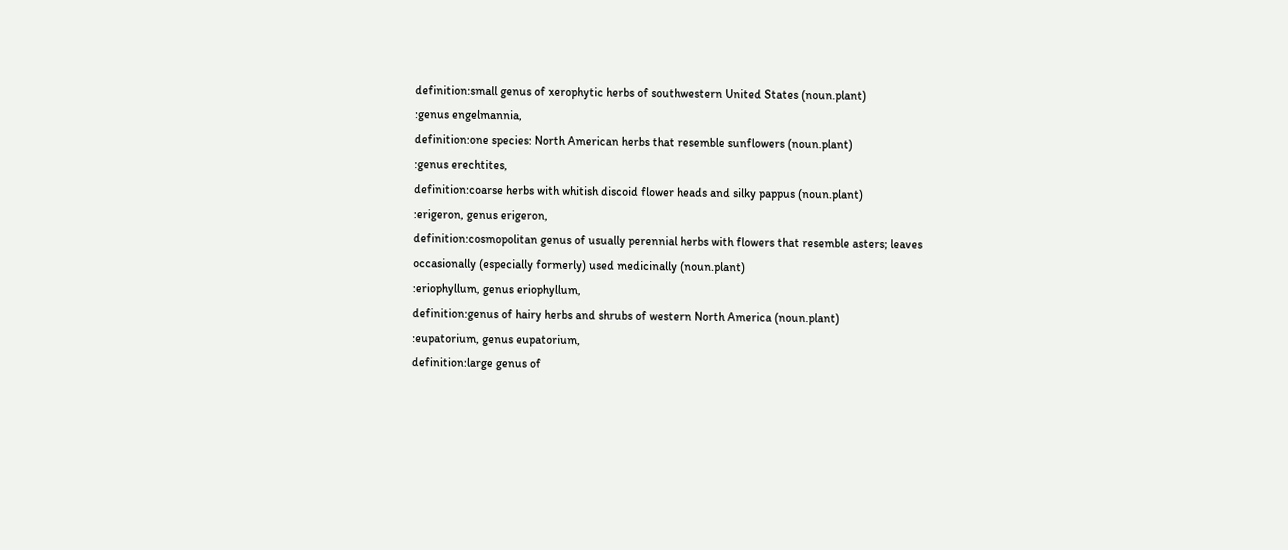definition:small genus of xerophytic herbs of southwestern United States (noun.plant)
:genus engelmannia,
definition:one species: North American herbs that resemble sunflowers (noun.plant)
:genus erechtites,
definition:coarse herbs with whitish discoid flower heads and silky pappus (noun.plant)
:erigeron, genus erigeron,
definition:cosmopolitan genus of usually perennial herbs with flowers that resemble asters; leaves occasionally (especially formerly) used medicinally (noun.plant)
:eriophyllum, genus eriophyllum,
definition:genus of hairy herbs and shrubs of western North America (noun.plant)
:eupatorium, genus eupatorium,
definition:large genus of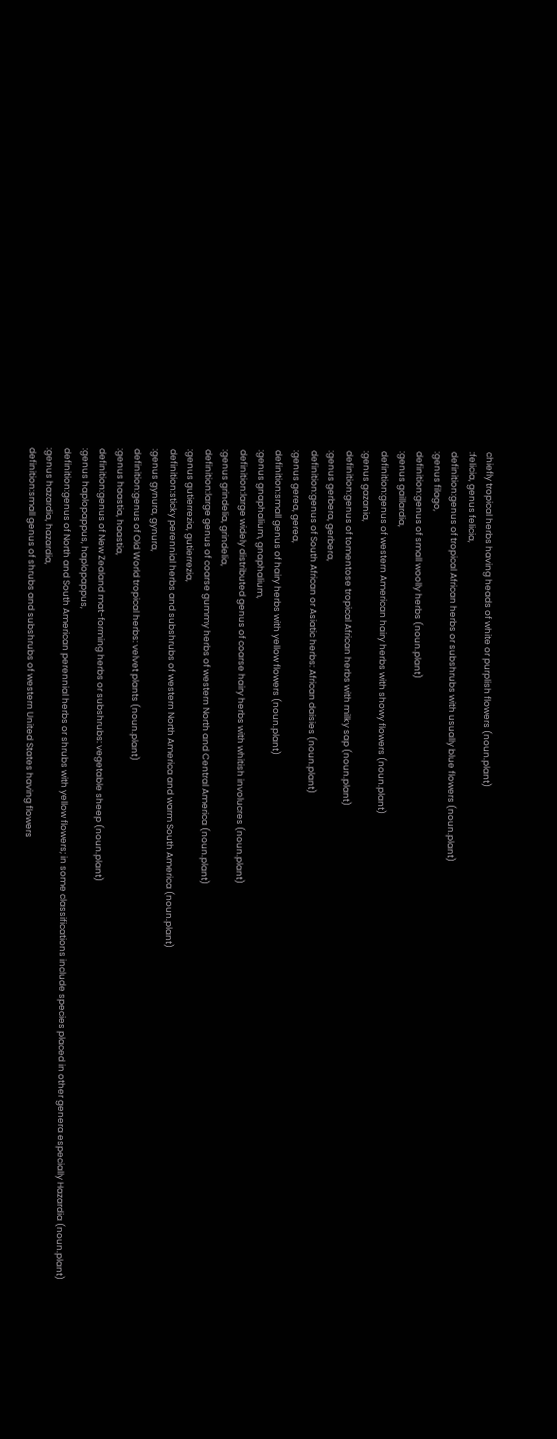chiefly tropical herbs having heads of white or purplish flowers (noun.plant)
:felicia, genus felicia,
definition:genus of tropical African herbs or subshrubs with usually blue flowers (noun.plant)
:genus filago,
definition:genus of small woolly herbs (noun.plant)
:genus gaillardia,
definition:genus of western American hairy herbs with showy flowers (noun.plant)
:genus gazania,
definition:genus of tomentose tropical African herbs with milky sap (noun.plant)
:genus gerbera, gerbera,
definition:genus of South African or Asiatic herbs: African daisies (noun.plant)
:genus gerea, gerea,
definition:small genus of hairy herbs with yellow flowers (noun.plant)
:genus gnaphalium, gnaphalium,
definition:large widely distributed genus of coarse hairy herbs with whitish involucres (noun.plant)
:genus grindelia, grindelia,
definition:large genus of coarse gummy herbs of western North and Central America (noun.plant)
:genus gutierrezia, gutierrezia,
definition:sticky perennial herbs and subshrubs of western North America and warm South America (noun.plant)
:genus gynura, gynura,
definition:genus of Old World tropical herbs: velvet plants (noun.plant)
:genus haastia, haastia,
definition:genus of New Zealand mat-forming herbs or subshrubs: vegetable sheep (noun.plant)
:genus haplopappus, haplopappus,
definition:genus of North and South American perennial herbs or shrubs with yellow flowers; in some classifications include species placed in other genera especially Hazardia (noun.plant)
:genus hazardia, hazardia,
definition:small genus of shrubs and subshrubs of western United States having flowers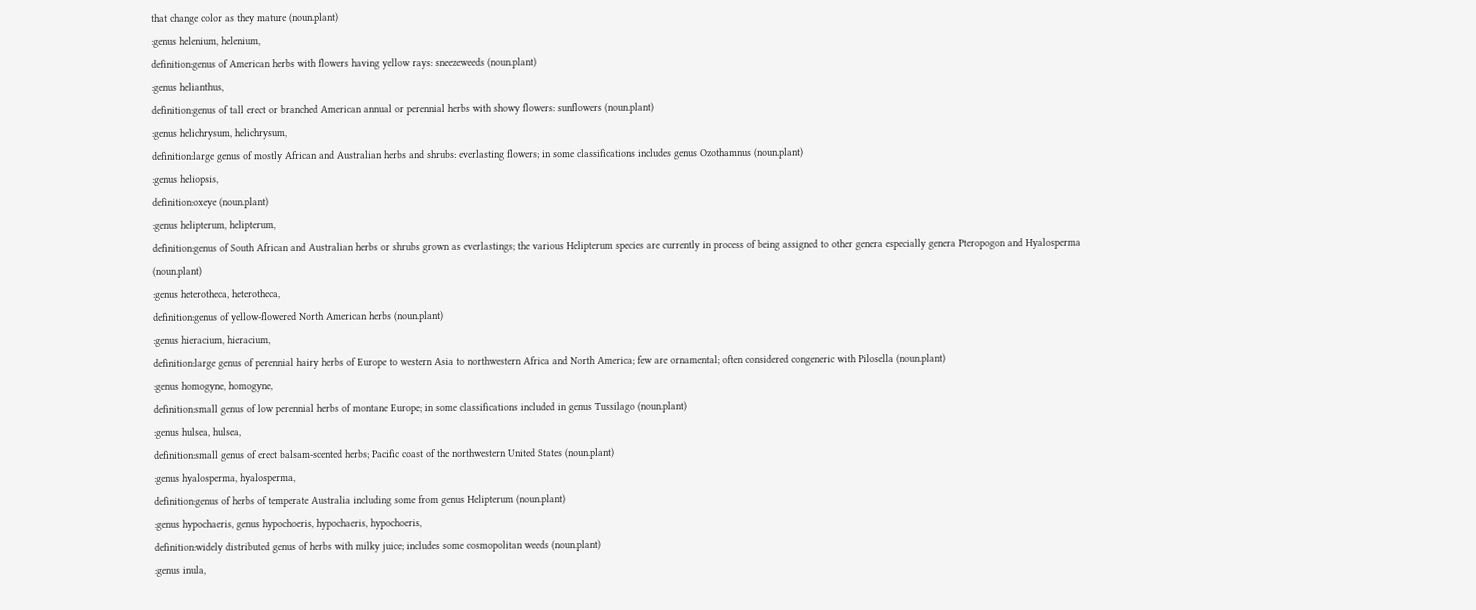that change color as they mature (noun.plant)
:genus helenium, helenium,
definition:genus of American herbs with flowers having yellow rays: sneezeweeds (noun.plant)
:genus helianthus,
definition:genus of tall erect or branched American annual or perennial herbs with showy flowers: sunflowers (noun.plant)
:genus helichrysum, helichrysum,
definition:large genus of mostly African and Australian herbs and shrubs: everlasting flowers; in some classifications includes genus Ozothamnus (noun.plant)
:genus heliopsis,
definition:oxeye (noun.plant)
:genus helipterum, helipterum,
definition:genus of South African and Australian herbs or shrubs grown as everlastings; the various Helipterum species are currently in process of being assigned to other genera especially genera Pteropogon and Hyalosperma (noun.plant)
:genus heterotheca, heterotheca,
definition:genus of yellow-flowered North American herbs (noun.plant)
:genus hieracium, hieracium,
definition:large genus of perennial hairy herbs of Europe to western Asia to northwestern Africa and North America; few are ornamental; often considered congeneric with Pilosella (noun.plant)
:genus homogyne, homogyne,
definition:small genus of low perennial herbs of montane Europe; in some classifications included in genus Tussilago (noun.plant)
:genus hulsea, hulsea,
definition:small genus of erect balsam-scented herbs; Pacific coast of the northwestern United States (noun.plant)
:genus hyalosperma, hyalosperma,
definition:genus of herbs of temperate Australia including some from genus Helipterum (noun.plant)
:genus hypochaeris, genus hypochoeris, hypochaeris, hypochoeris,
definition:widely distributed genus of herbs with milky juice; includes some cosmopolitan weeds (noun.plant)
:genus inula,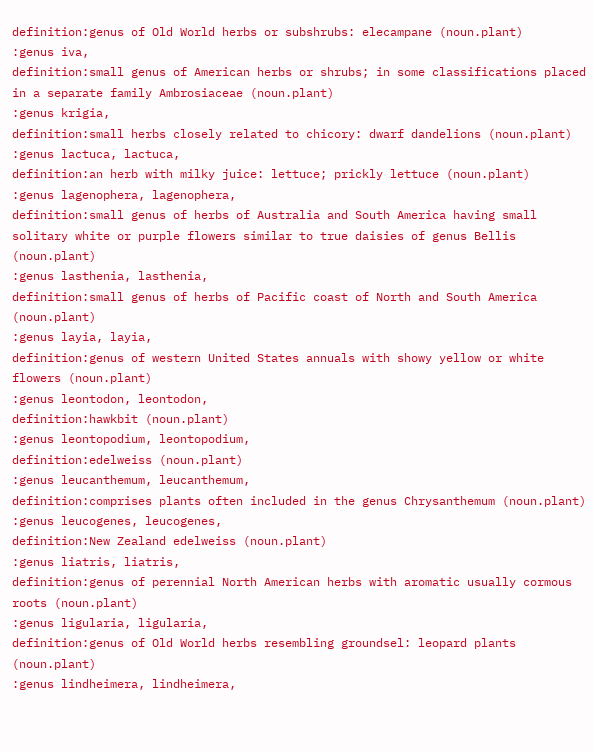definition:genus of Old World herbs or subshrubs: elecampane (noun.plant)
:genus iva,
definition:small genus of American herbs or shrubs; in some classifications placed in a separate family Ambrosiaceae (noun.plant)
:genus krigia,
definition:small herbs closely related to chicory: dwarf dandelions (noun.plant)
:genus lactuca, lactuca,
definition:an herb with milky juice: lettuce; prickly lettuce (noun.plant)
:genus lagenophera, lagenophera,
definition:small genus of herbs of Australia and South America having small solitary white or purple flowers similar to true daisies of genus Bellis (noun.plant)
:genus lasthenia, lasthenia,
definition:small genus of herbs of Pacific coast of North and South America (noun.plant)
:genus layia, layia,
definition:genus of western United States annuals with showy yellow or white flowers (noun.plant)
:genus leontodon, leontodon,
definition:hawkbit (noun.plant)
:genus leontopodium, leontopodium,
definition:edelweiss (noun.plant)
:genus leucanthemum, leucanthemum,
definition:comprises plants often included in the genus Chrysanthemum (noun.plant)
:genus leucogenes, leucogenes,
definition:New Zealand edelweiss (noun.plant)
:genus liatris, liatris,
definition:genus of perennial North American herbs with aromatic usually cormous roots (noun.plant)
:genus ligularia, ligularia,
definition:genus of Old World herbs resembling groundsel: leopard plants (noun.plant)
:genus lindheimera, lindheimera,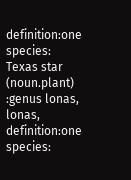definition:one species: Texas star (noun.plant)
:genus lonas, lonas,
definition:one species: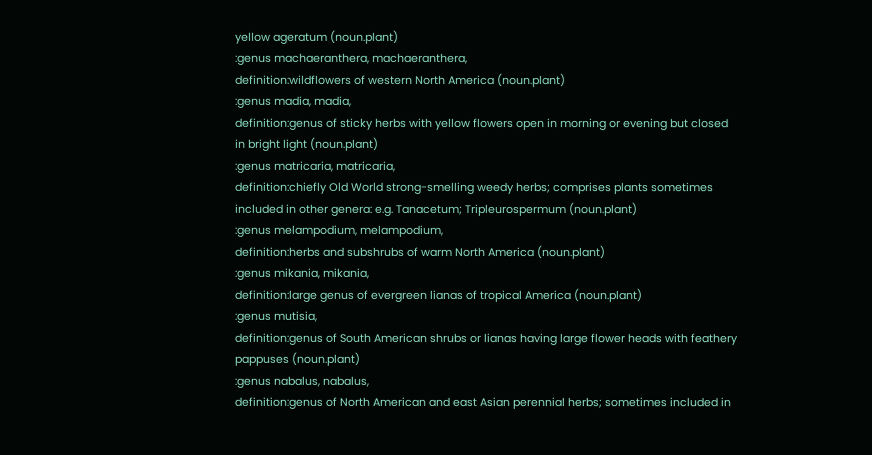yellow ageratum (noun.plant)
:genus machaeranthera, machaeranthera,
definition:wildflowers of western North America (noun.plant)
:genus madia, madia,
definition:genus of sticky herbs with yellow flowers open in morning or evening but closed in bright light (noun.plant)
:genus matricaria, matricaria,
definition:chiefly Old World strong-smelling weedy herbs; comprises plants sometimes included in other genera: e.g. Tanacetum; Tripleurospermum (noun.plant)
:genus melampodium, melampodium,
definition:herbs and subshrubs of warm North America (noun.plant)
:genus mikania, mikania,
definition:large genus of evergreen lianas of tropical America (noun.plant)
:genus mutisia,
definition:genus of South American shrubs or lianas having large flower heads with feathery pappuses (noun.plant)
:genus nabalus, nabalus,
definition:genus of North American and east Asian perennial herbs; sometimes included in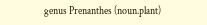genus Prenanthes (noun.plant)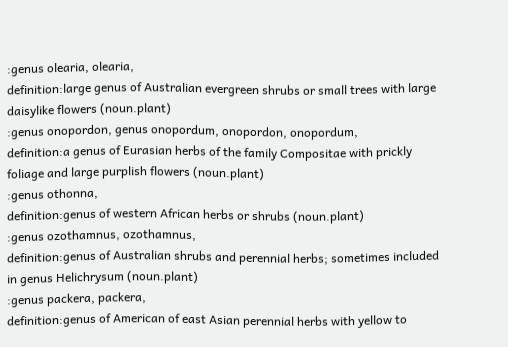:genus olearia, olearia,
definition:large genus of Australian evergreen shrubs or small trees with large daisylike flowers (noun.plant)
:genus onopordon, genus onopordum, onopordon, onopordum,
definition:a genus of Eurasian herbs of the family Compositae with prickly foliage and large purplish flowers (noun.plant)
:genus othonna,
definition:genus of western African herbs or shrubs (noun.plant)
:genus ozothamnus, ozothamnus,
definition:genus of Australian shrubs and perennial herbs; sometimes included in genus Helichrysum (noun.plant)
:genus packera, packera,
definition:genus of American of east Asian perennial herbs with yellow to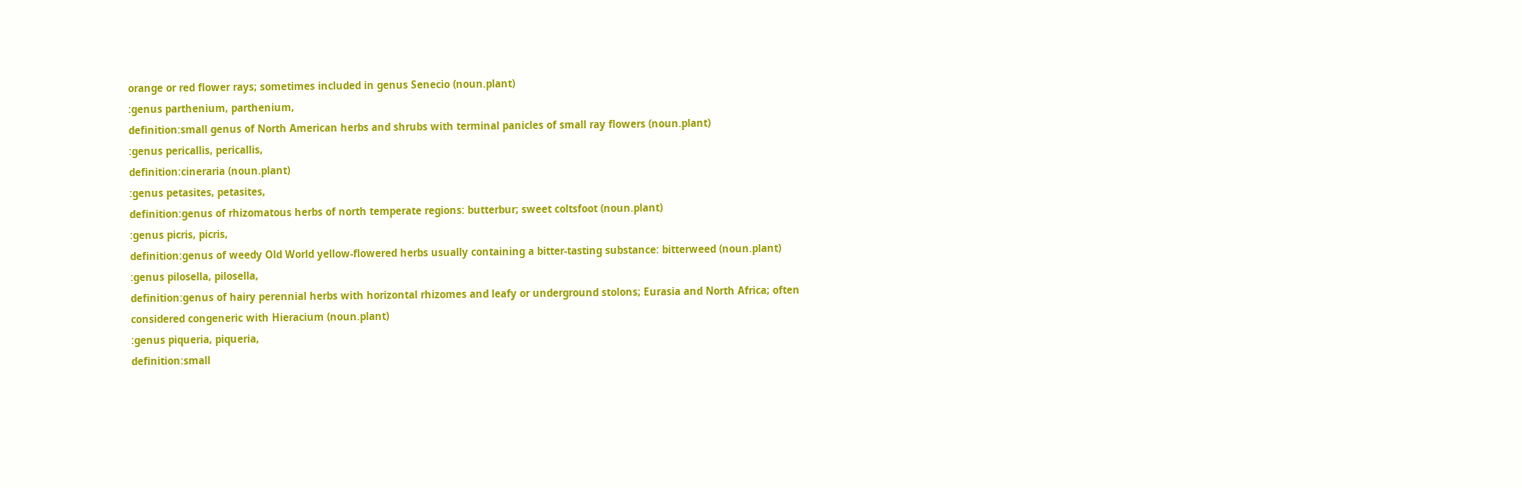orange or red flower rays; sometimes included in genus Senecio (noun.plant)
:genus parthenium, parthenium,
definition:small genus of North American herbs and shrubs with terminal panicles of small ray flowers (noun.plant)
:genus pericallis, pericallis,
definition:cineraria (noun.plant)
:genus petasites, petasites,
definition:genus of rhizomatous herbs of north temperate regions: butterbur; sweet coltsfoot (noun.plant)
:genus picris, picris,
definition:genus of weedy Old World yellow-flowered herbs usually containing a bitter-tasting substance: bitterweed (noun.plant)
:genus pilosella, pilosella,
definition:genus of hairy perennial herbs with horizontal rhizomes and leafy or underground stolons; Eurasia and North Africa; often considered congeneric with Hieracium (noun.plant)
:genus piqueria, piqueria,
definition:small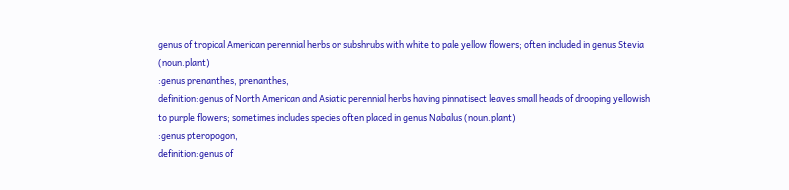genus of tropical American perennial herbs or subshrubs with white to pale yellow flowers; often included in genus Stevia (noun.plant)
:genus prenanthes, prenanthes,
definition:genus of North American and Asiatic perennial herbs having pinnatisect leaves small heads of drooping yellowish to purple flowers; sometimes includes species often placed in genus Nabalus (noun.plant)
:genus pteropogon,
definition:genus of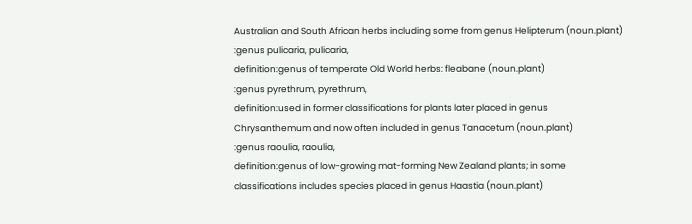Australian and South African herbs including some from genus Helipterum (noun.plant)
:genus pulicaria, pulicaria,
definition:genus of temperate Old World herbs: fleabane (noun.plant)
:genus pyrethrum, pyrethrum,
definition:used in former classifications for plants later placed in genus Chrysanthemum and now often included in genus Tanacetum (noun.plant)
:genus raoulia, raoulia,
definition:genus of low-growing mat-forming New Zealand plants; in some classifications includes species placed in genus Haastia (noun.plant)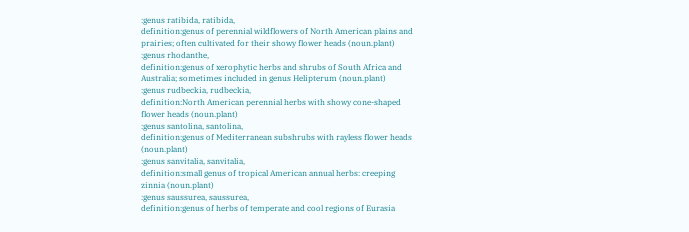:genus ratibida, ratibida,
definition:genus of perennial wildflowers of North American plains and prairies; often cultivated for their showy flower heads (noun.plant)
:genus rhodanthe,
definition:genus of xerophytic herbs and shrubs of South Africa and Australia; sometimes included in genus Helipterum (noun.plant)
:genus rudbeckia, rudbeckia,
definition:North American perennial herbs with showy cone-shaped flower heads (noun.plant)
:genus santolina, santolina,
definition:genus of Mediterranean subshrubs with rayless flower heads (noun.plant)
:genus sanvitalia, sanvitalia,
definition:small genus of tropical American annual herbs: creeping zinnia (noun.plant)
:genus saussurea, saussurea,
definition:genus of herbs of temperate and cool regions of Eurasia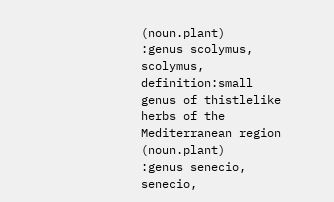(noun.plant)
:genus scolymus, scolymus,
definition:small genus of thistlelike herbs of the Mediterranean region (noun.plant)
:genus senecio, senecio,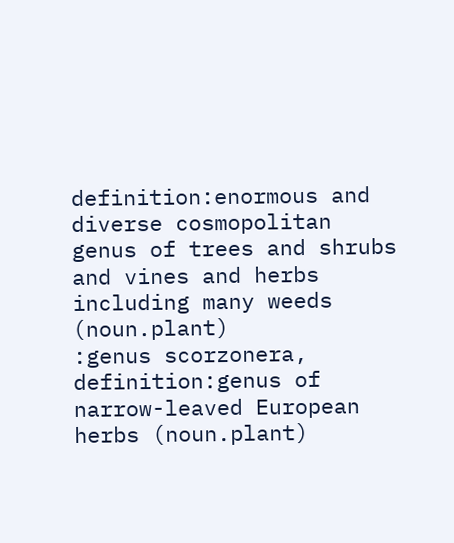definition:enormous and diverse cosmopolitan genus of trees and shrubs and vines and herbs including many weeds (noun.plant)
:genus scorzonera,
definition:genus of narrow-leaved European herbs (noun.plant)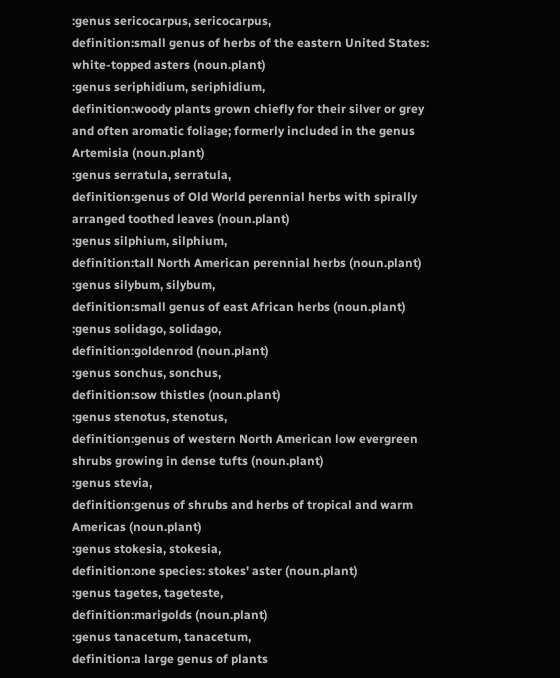:genus sericocarpus, sericocarpus,
definition:small genus of herbs of the eastern United States: white-topped asters (noun.plant)
:genus seriphidium, seriphidium,
definition:woody plants grown chiefly for their silver or grey and often aromatic foliage; formerly included in the genus Artemisia (noun.plant)
:genus serratula, serratula,
definition:genus of Old World perennial herbs with spirally arranged toothed leaves (noun.plant)
:genus silphium, silphium,
definition:tall North American perennial herbs (noun.plant)
:genus silybum, silybum,
definition:small genus of east African herbs (noun.plant)
:genus solidago, solidago,
definition:goldenrod (noun.plant)
:genus sonchus, sonchus,
definition:sow thistles (noun.plant)
:genus stenotus, stenotus,
definition:genus of western North American low evergreen shrubs growing in dense tufts (noun.plant)
:genus stevia,
definition:genus of shrubs and herbs of tropical and warm Americas (noun.plant)
:genus stokesia, stokesia,
definition:one species: stokes' aster (noun.plant)
:genus tagetes, tageteste,
definition:marigolds (noun.plant)
:genus tanacetum, tanacetum,
definition:a large genus of plants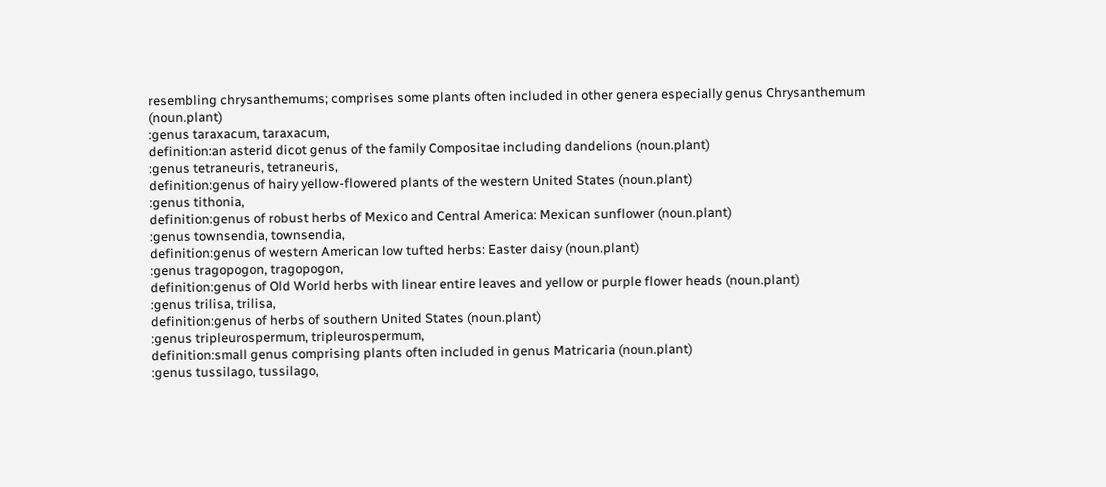resembling chrysanthemums; comprises some plants often included in other genera especially genus Chrysanthemum (noun.plant)
:genus taraxacum, taraxacum,
definition:an asterid dicot genus of the family Compositae including dandelions (noun.plant)
:genus tetraneuris, tetraneuris,
definition:genus of hairy yellow-flowered plants of the western United States (noun.plant)
:genus tithonia,
definition:genus of robust herbs of Mexico and Central America: Mexican sunflower (noun.plant)
:genus townsendia, townsendia,
definition:genus of western American low tufted herbs: Easter daisy (noun.plant)
:genus tragopogon, tragopogon,
definition:genus of Old World herbs with linear entire leaves and yellow or purple flower heads (noun.plant)
:genus trilisa, trilisa,
definition:genus of herbs of southern United States (noun.plant)
:genus tripleurospermum, tripleurospermum,
definition:small genus comprising plants often included in genus Matricaria (noun.plant)
:genus tussilago, tussilago,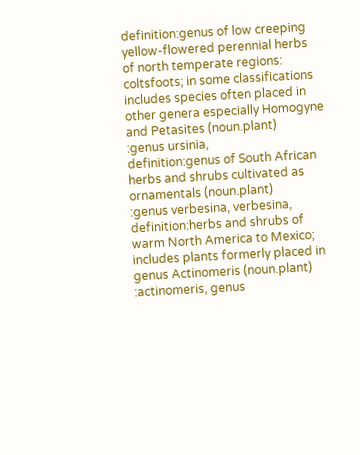definition:genus of low creeping yellow-flowered perennial herbs of north temperate regions: coltsfoots; in some classifications includes species often placed in other genera especially Homogyne and Petasites (noun.plant)
:genus ursinia,
definition:genus of South African herbs and shrubs cultivated as ornamentals (noun.plant)
:genus verbesina, verbesina,
definition:herbs and shrubs of warm North America to Mexico; includes plants formerly placed in genus Actinomeris (noun.plant)
:actinomeris, genus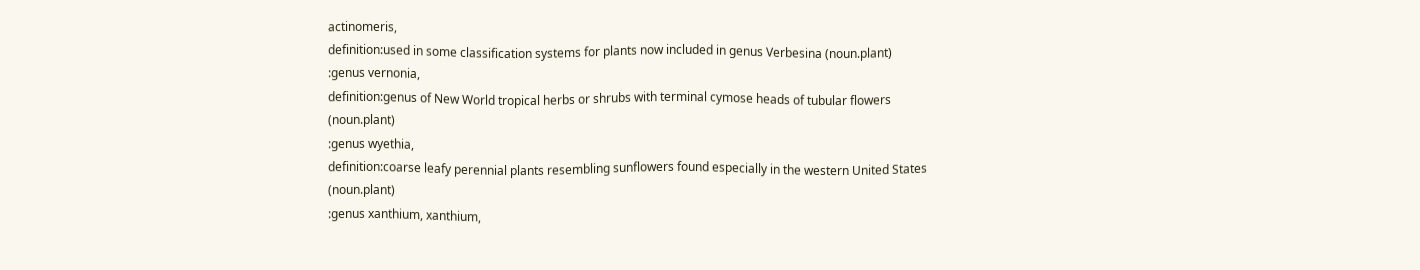actinomeris,
definition:used in some classification systems for plants now included in genus Verbesina (noun.plant)
:genus vernonia,
definition:genus of New World tropical herbs or shrubs with terminal cymose heads of tubular flowers (noun.plant)
:genus wyethia,
definition:coarse leafy perennial plants resembling sunflowers found especially in the western United States (noun.plant)
:genus xanthium, xanthium,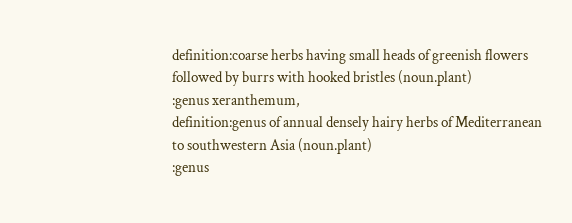definition:coarse herbs having small heads of greenish flowers followed by burrs with hooked bristles (noun.plant)
:genus xeranthemum,
definition:genus of annual densely hairy herbs of Mediterranean to southwestern Asia (noun.plant)
:genus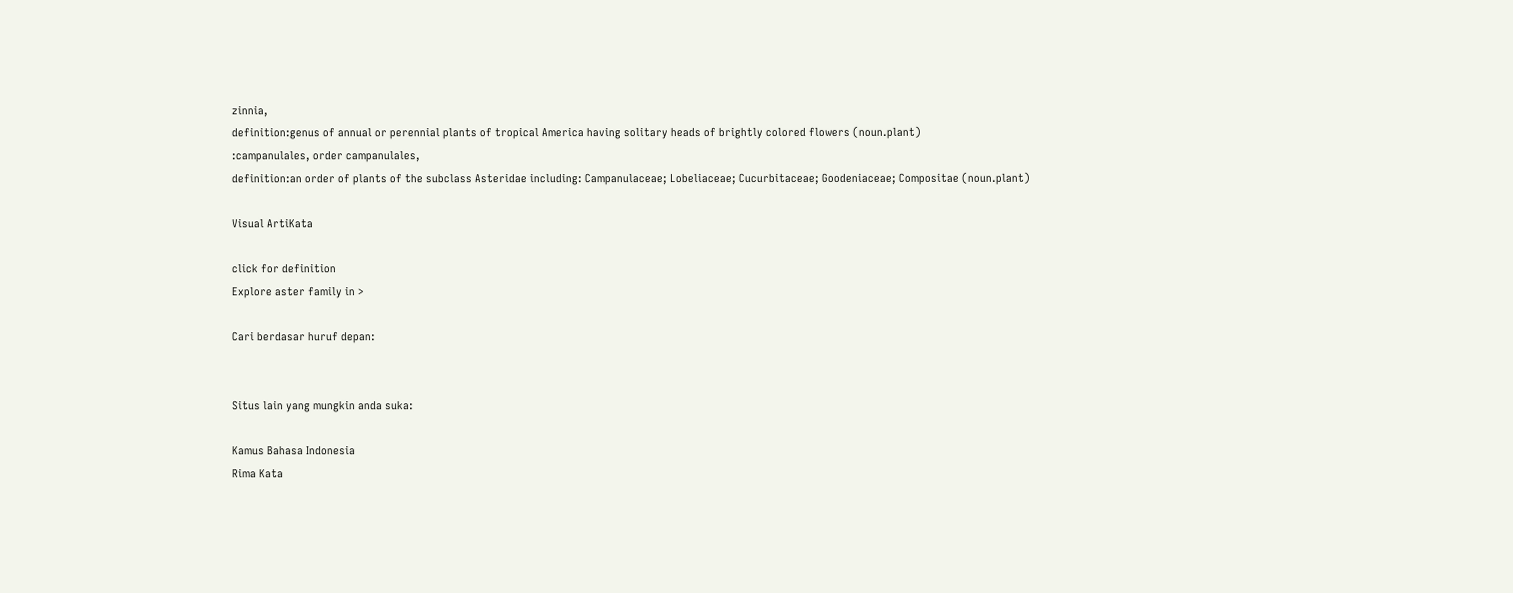zinnia,
definition:genus of annual or perennial plants of tropical America having solitary heads of brightly colored flowers (noun.plant)
:campanulales, order campanulales,
definition:an order of plants of the subclass Asteridae including: Campanulaceae; Lobeliaceae; Cucurbitaceae; Goodeniaceae; Compositae (noun.plant)

Visual ArtiKata

click for definition
Explore aster family in >

Cari berdasar huruf depan:


Situs lain yang mungkin anda suka:

Kamus Bahasa Indonesia
Rima Kata